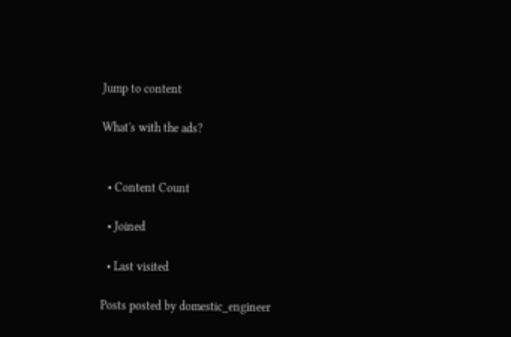Jump to content

What's with the ads?


  • Content Count

  • Joined

  • Last visited

Posts posted by domestic_engineer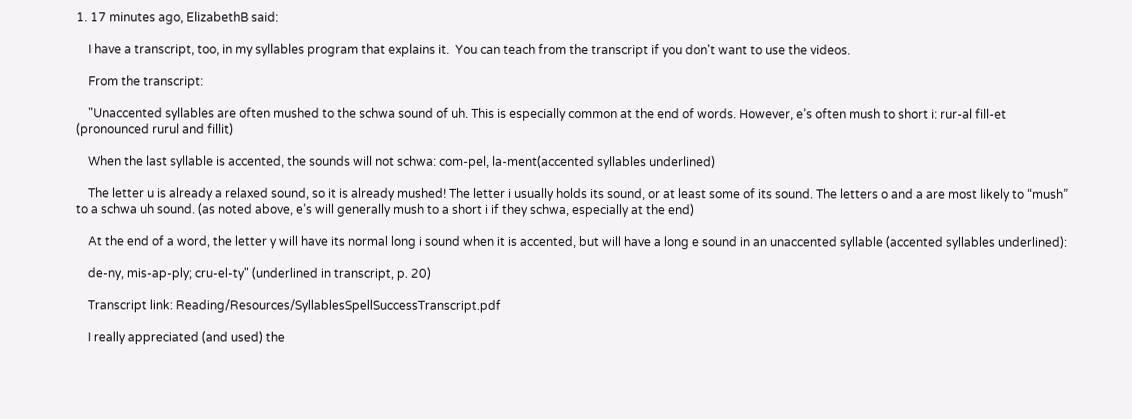1. 17 minutes ago, ElizabethB said:

    I have a transcript, too, in my syllables program that explains it.  You can teach from the transcript if you don't want to use the videos.

    From the transcript:

    "Unaccented syllables are often mushed to the schwa sound of uh. This is especially common at the end of words. However, e’s often mush to short i: rur-al fill-et (pronounced rurul and fillit)

    When the last syllable is accented, the sounds will not schwa: com-pel, la-ment(accented syllables underlined)

    The letter u is already a relaxed sound, so it is already mushed! The letter i usually holds its sound, or at least some of its sound. The letters o and a are most likely to “mush” to a schwa uh sound. (as noted above, e’s will generally mush to a short i if they schwa, especially at the end)

    At the end of a word, the letter y will have its normal long i sound when it is accented, but will have a long e sound in an unaccented syllable (accented syllables underlined):

    de-ny, mis-ap-ply; cru-el-ty" (underlined in transcript, p. 20)

    Transcript link: Reading/Resources/SyllablesSpellSuccessTranscript.pdf

    I really appreciated (and used) the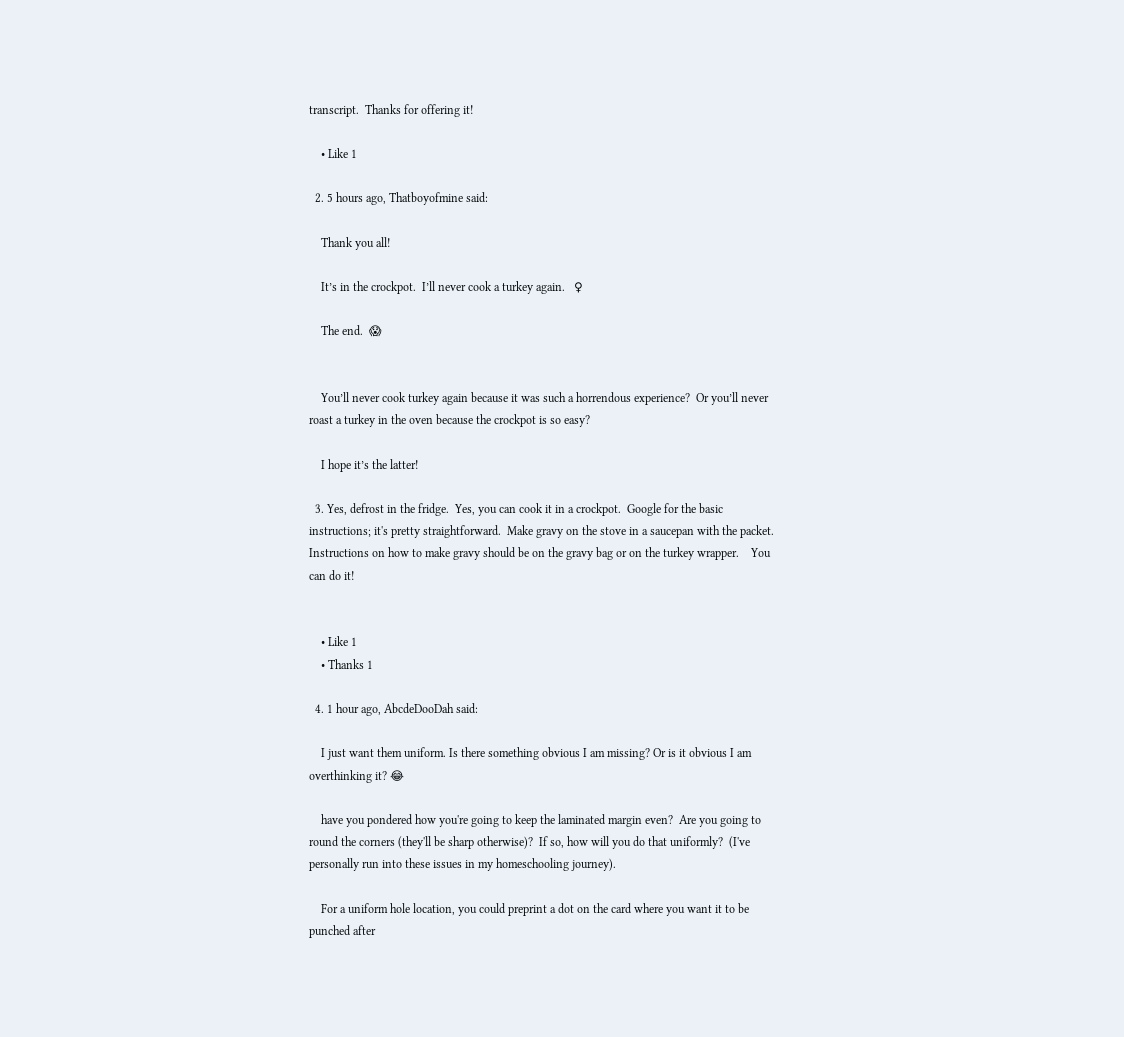transcript.  Thanks for offering it!

    • Like 1

  2. 5 hours ago, Thatboyofmine said:

    Thank you all!

    It’s in the crockpot.  I’ll never cook a turkey again.   ♀

    The end.  😱


    You’ll never cook turkey again because it was such a horrendous experience?  Or you’ll never roast a turkey in the oven because the crockpot is so easy?

    I hope it’s the latter!

  3. Yes, defrost in the fridge.  Yes, you can cook it in a crockpot.  Google for the basic instructions; it's pretty straightforward.  Make gravy on the stove in a saucepan with the packet.  Instructions on how to make gravy should be on the gravy bag or on the turkey wrapper.    You can do it!


    • Like 1
    • Thanks 1

  4. 1 hour ago, AbcdeDooDah said:

    I just want them uniform. Is there something obvious I am missing? Or is it obvious I am overthinking it? 😂

    have you pondered how you're going to keep the laminated margin even?  Are you going to round the corners (they'll be sharp otherwise)?  If so, how will you do that uniformly?  (I've personally run into these issues in my homeschooling journey).

    For a uniform hole location, you could preprint a dot on the card where you want it to be punched after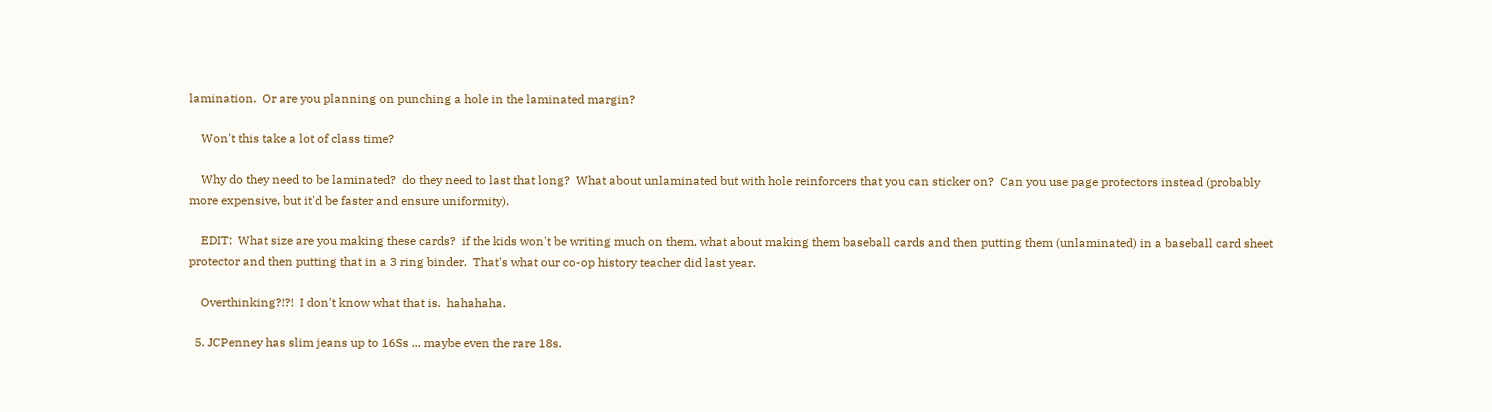lamination.  Or are you planning on punching a hole in the laminated margin?

    Won't this take a lot of class time?

    Why do they need to be laminated?  do they need to last that long?  What about unlaminated but with hole reinforcers that you can sticker on?  Can you use page protectors instead (probably more expensive, but it'd be faster and ensure uniformity).

    EDIT:  What size are you making these cards?  if the kids won't be writing much on them, what about making them baseball cards and then putting them (unlaminated) in a baseball card sheet protector and then putting that in a 3 ring binder.  That's what our co-op history teacher did last year.

    Overthinking?!?!  I don't know what that is.  hahahaha.

  5. JCPenney has slim jeans up to 16Ss ... maybe even the rare 18s.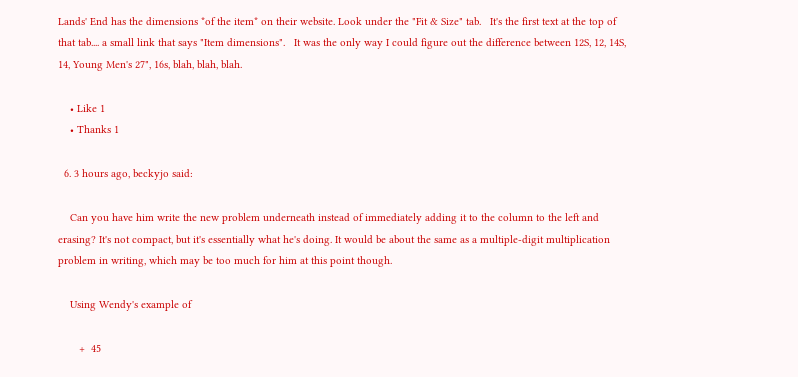Lands' End has the dimensions *of the item* on their website. Look under the "Fit & Size" tab.   It's the first text at the top of that tab.... a small link that says "Item dimensions".   It was the only way I could figure out the difference between 12S, 12, 14S, 14, Young Men's 27", 16s, blah, blah, blah.

    • Like 1
    • Thanks 1

  6. 3 hours ago, beckyjo said:

    Can you have him write the new problem underneath instead of immediately adding it to the column to the left and erasing? It's not compact, but it's essentially what he's doing. It would be about the same as a multiple-digit multiplication problem in writing, which may be too much for him at this point though.

    Using Wendy's example of

       +  45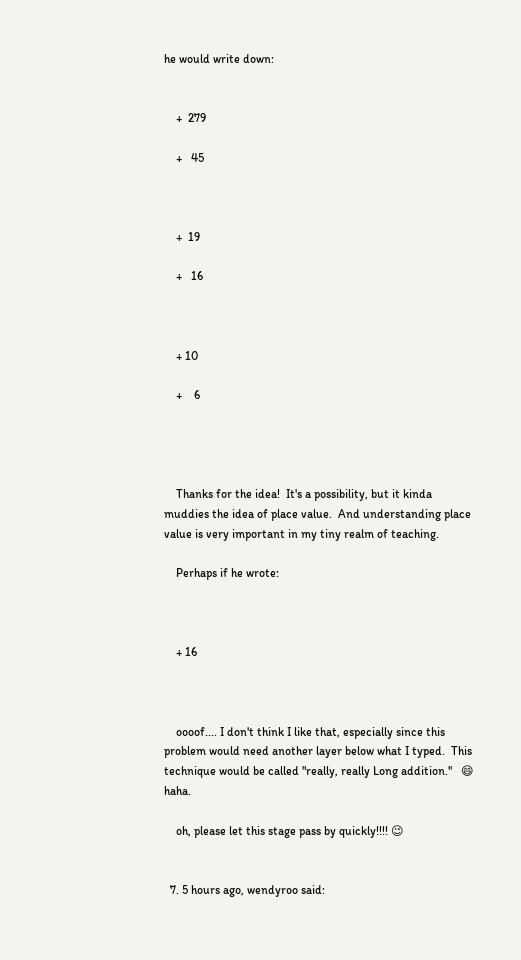he would write down:


    +  279

    +   45



    +  19

    +   16



    + 10

    +    6




    Thanks for the idea!  It's a possibility, but it kinda muddies the idea of place value.  And understanding place value is very important in my tiny realm of teaching.

    Perhaps if he wrote:



    + 16



    oooof.... I don't think I like that, especially since this problem would need another layer below what I typed.  This technique would be called "really, really Long addition."   😄 haha.

    oh, please let this stage pass by quickly!!!! 😉


  7. 5 hours ago, wendyroo said: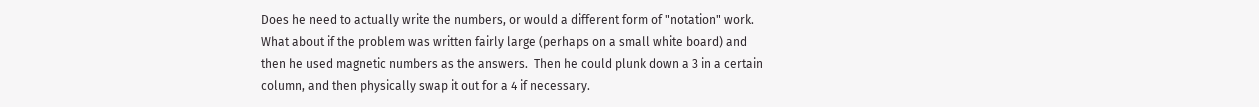Does he need to actually write the numbers, or would a different form of "notation" work.  What about if the problem was written fairly large (perhaps on a small white board) and then he used magnetic numbers as the answers.  Then he could plunk down a 3 in a certain column, and then physically swap it out for a 4 if necessary.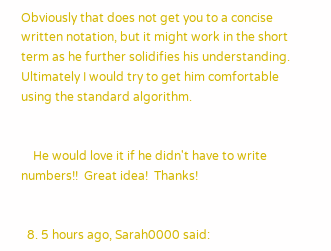Obviously that does not get you to a concise written notation, but it might work in the short term as he further solidifies his understanding.  Ultimately I would try to get him comfortable using the standard algorithm.


    He would love it if he didn't have to write numbers!!  Great idea!  Thanks!


  8. 5 hours ago, Sarah0000 said: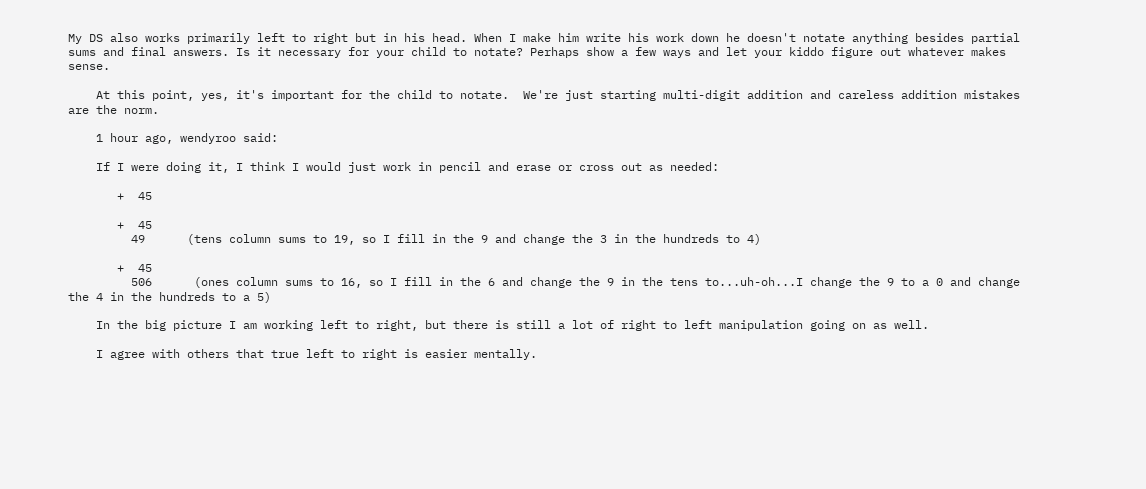My DS also works primarily left to right but in his head. When I make him write his work down he doesn't notate anything besides partial sums and final answers. Is it necessary for your child to notate? Perhaps show a few ways and let your kiddo figure out whatever makes sense.

    At this point, yes, it's important for the child to notate.  We're just starting multi-digit addition and careless addition mistakes are the norm.

    1 hour ago, wendyroo said:

    If I were doing it, I think I would just work in pencil and erase or cross out as needed:

       +  45

       +  45
         49      (tens column sums to 19, so I fill in the 9 and change the 3 in the hundreds to 4)

       +  45
         506      (ones column sums to 16, so I fill in the 6 and change the 9 in the tens to...uh-oh...I change the 9 to a 0 and change the 4 in the hundreds to a 5)

    In the big picture I am working left to right, but there is still a lot of right to left manipulation going on as well.

    I agree with others that true left to right is easier mentally.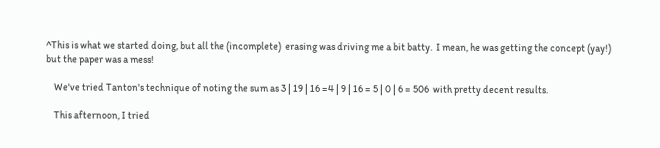^This is what we started doing, but all the (incomplete)  erasing was driving me a bit batty.  I mean, he was getting the concept (yay!) but the paper was a mess!

    We've tried Tanton's technique of noting the sum as 3 | 19 | 16 =4 | 9 | 16 = 5 | 0 | 6 = 506  with pretty decent results.

    This afternoon, I tried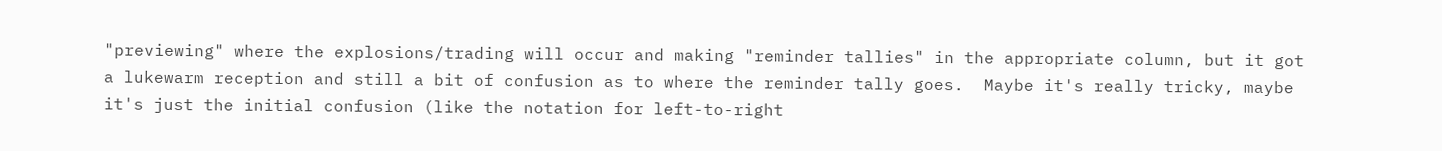"previewing" where the explosions/trading will occur and making "reminder tallies" in the appropriate column, but it got a lukewarm reception and still a bit of confusion as to where the reminder tally goes.  Maybe it's really tricky, maybe it's just the initial confusion (like the notation for left-to-right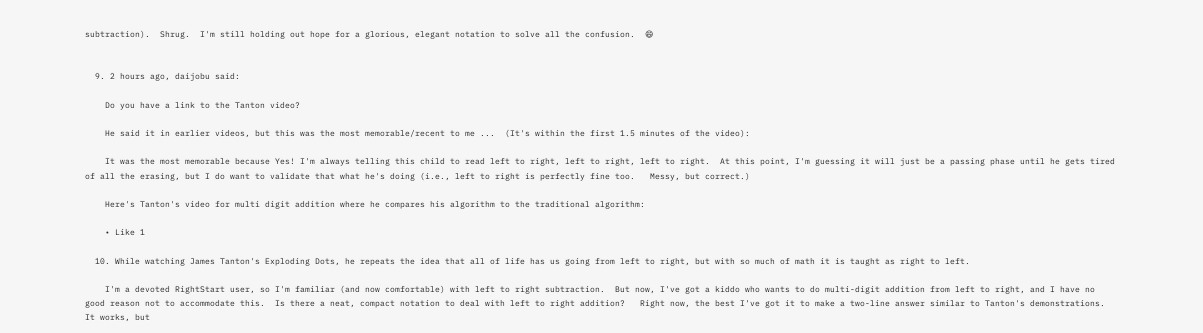subtraction).  Shrug.  I'm still holding out hope for a glorious, elegant notation to solve all the confusion.  😄


  9. 2 hours ago, daijobu said:

    Do you have a link to the Tanton video?

    He said it in earlier videos, but this was the most memorable/recent to me ...  (It's within the first 1.5 minutes of the video):

    It was the most memorable because Yes! I'm always telling this child to read left to right, left to right, left to right.  At this point, I'm guessing it will just be a passing phase until he gets tired of all the erasing, but I do want to validate that what he's doing (i.e., left to right is perfectly fine too.   Messy, but correct.)

    Here's Tanton's video for multi digit addition where he compares his algorithm to the traditional algorithm:

    • Like 1

  10. While watching James Tanton's Exploding Dots, he repeats the idea that all of life has us going from left to right, but with so much of math it is taught as right to left.

    I'm a devoted RightStart user, so I'm familiar (and now comfortable) with left to right subtraction.  But now, I've got a kiddo who wants to do multi-digit addition from left to right, and I have no good reason not to accommodate this.  Is there a neat, compact notation to deal with left to right addition?   Right now, the best I've got it to make a two-line answer similar to Tanton's demonstrations. It works, but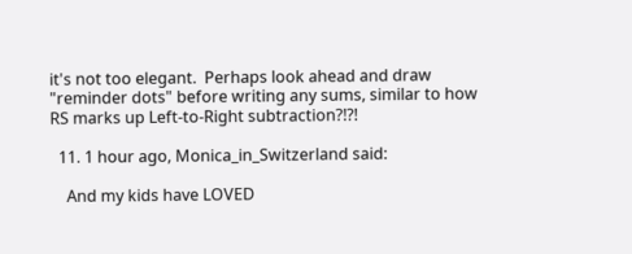it's not too elegant.  Perhaps look ahead and draw "reminder dots" before writing any sums, similar to how RS marks up Left-to-Right subtraction?!?!

  11. 1 hour ago, Monica_in_Switzerland said:

    And my kids have LOVED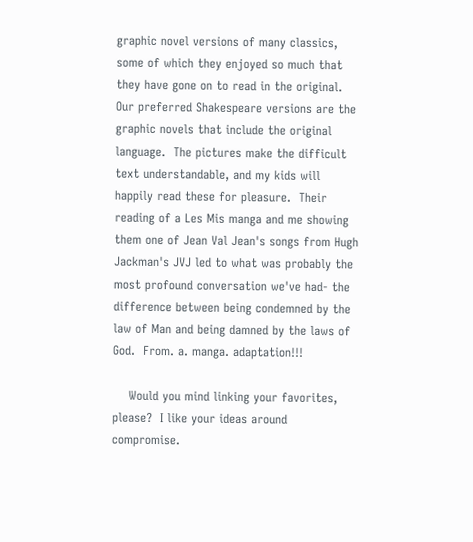graphic novel versions of many classics, some of which they enjoyed so much that they have gone on to read in the original.  Our preferred Shakespeare versions are the graphic novels that include the original language.  The pictures make the difficult text understandable, and my kids will happily read these for pleasure.  Their reading of a Les Mis manga and me showing them one of Jean Val Jean's songs from Hugh Jackman's JVJ led to what was probably the most profound conversation we've had- the difference between being condemned by the law of Man and being damned by the laws of God.  From. a. manga. adaptation!!!

    Would you mind linking your favorites, please?  I like your ideas around compromise.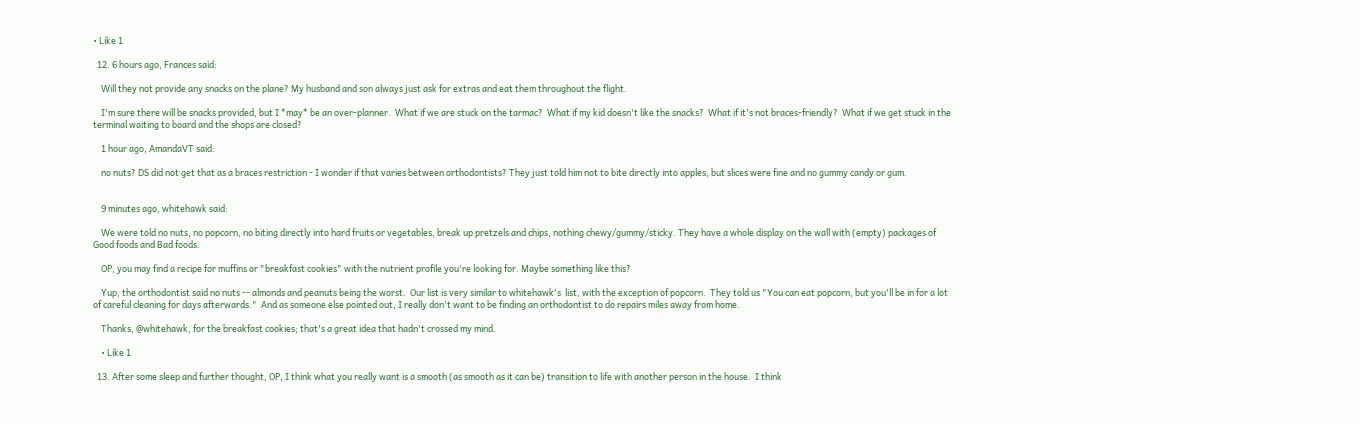• Like 1

  12. 6 hours ago, Frances said:

    Will they not provide any snacks on the plane? My husband and son always just ask for extras and eat them throughout the flight.

    I'm sure there will be snacks provided, but I *may* be an over-planner.  What if we are stuck on the tarmac?  What if my kid doesn't like the snacks?  What if it's not braces-friendly?  What if we get stuck in the terminal waiting to board and the shops are closed?

    1 hour ago, AmandaVT said:

    no nuts? DS did not get that as a braces restriction - I wonder if that varies between orthodontists? They just told him not to bite directly into apples, but slices were fine and no gummy candy or gum.


    9 minutes ago, whitehawk said:

    We were told no nuts, no popcorn, no biting directly into hard fruits or vegetables, break up pretzels and chips, nothing chewy/gummy/sticky. They have a whole display on the wall with (empty) packages of Good foods and Bad foods.

    OP, you may find a recipe for muffins or "breakfast cookies" with the nutrient profile you're looking for. Maybe something like this?

    Yup, the orthodontist said no nuts -- almonds and peanuts being the worst.  Our list is very similar to whitehawk's  list, with the exception of popcorn.  They told us "You can eat popcorn, but you'll be in for a lot of careful cleaning for days afterwards."  And as someone else pointed out, I really don't want to be finding an orthodontist to do repairs miles away from home.

    Thanks, @whitehawk, for the breakfast cookies; that's a great idea that hadn't crossed my mind.

    • Like 1

  13. After some sleep and further thought, OP, I think what you really want is a smooth (as smooth as it can be) transition to life with another person in the house.  I think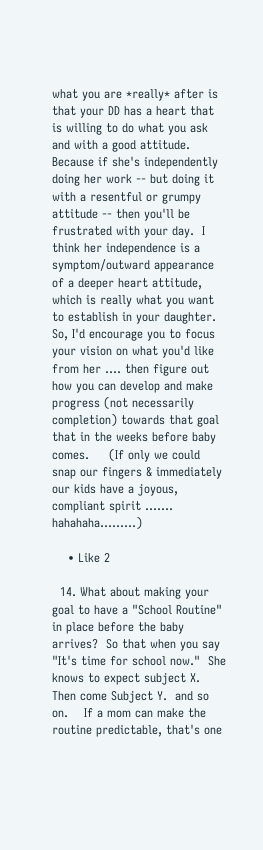what you are *really* after is that your DD has a heart that is willing to do what you ask and with a good attitude.    Because if she's independently doing her work -- but doing it with a resentful or grumpy attitude -- then you'll be frustrated with your day.  I think her independence is a symptom/outward appearance of a deeper heart attitude, which is really what you want to establish in your daughter.  So, I'd encourage you to focus your vision on what you'd like from her .... then figure out how you can develop and make progress (not necessarily completion) towards that goal that in the weeks before baby comes.     (If only we could snap our fingers & immediately our kids have a joyous, compliant spirit ....... hahahaha.........)

    • Like 2

  14. What about making your goal to have a "School Routine" in place before the baby arrives?  So that when you say "It's time for school now."  She knows to expect subject X.  Then come Subject Y.  and so on.    If a mom can make the routine predictable, that's one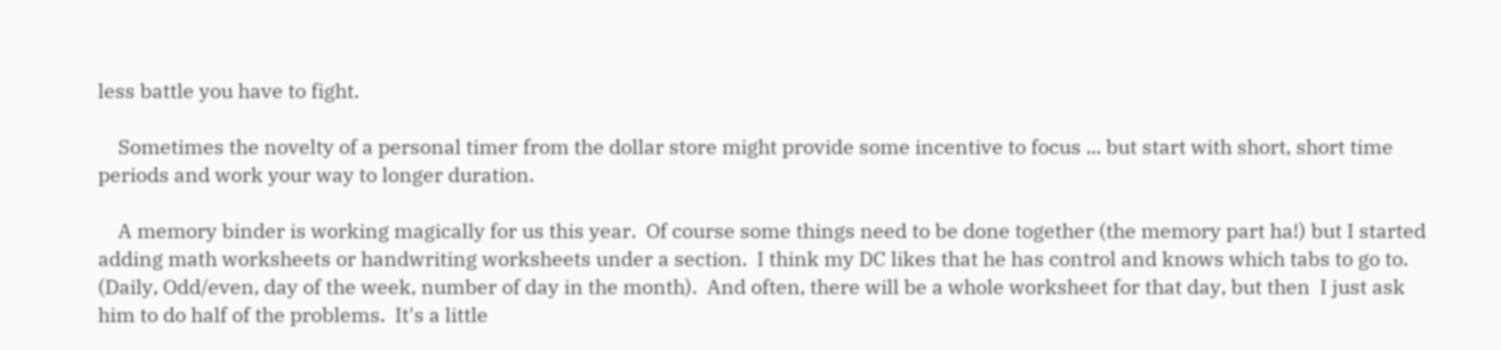less battle you have to fight.

    Sometimes the novelty of a personal timer from the dollar store might provide some incentive to focus ... but start with short, short time periods and work your way to longer duration.

    A memory binder is working magically for us this year.  Of course some things need to be done together (the memory part ha!) but I started adding math worksheets or handwriting worksheets under a section.  I think my DC likes that he has control and knows which tabs to go to.  (Daily, Odd/even, day of the week, number of day in the month).  And often, there will be a whole worksheet for that day, but then  I just ask him to do half of the problems.  It's a little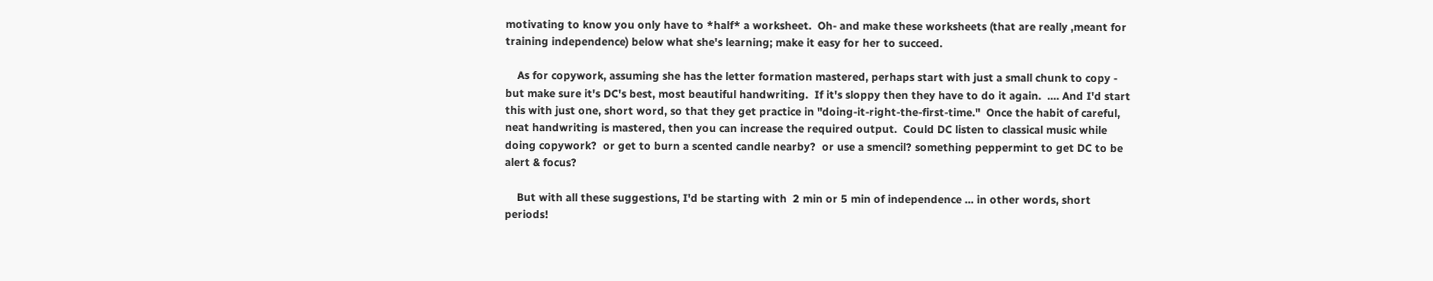motivating to know you only have to *half* a worksheet.  Oh- and make these worksheets (that are really ,meant for training independence) below what she's learning; make it easy for her to succeed.

    As for copywork, assuming she has the letter formation mastered, perhaps start with just a small chunk to copy - but make sure it's DC's best, most beautiful handwriting.  If it's sloppy then they have to do it again.  .... And I'd start this with just one, short word, so that they get practice in "doing-it-right-the-first-time."  Once the habit of careful, neat handwriting is mastered, then you can increase the required output.  Could DC listen to classical music while doing copywork?  or get to burn a scented candle nearby?  or use a smencil? something peppermint to get DC to be alert & focus?

    But with all these suggestions, I'd be starting with  2 min or 5 min of independence ... in other words, short periods!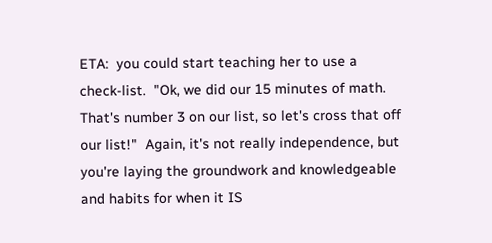ETA:  you could start teaching her to use a check-list.  "Ok, we did our 15 minutes of math.  That's number 3 on our list, so let's cross that off our list!"  Again, it's not really independence, but you're laying the groundwork and knowledgeable and habits for when it IS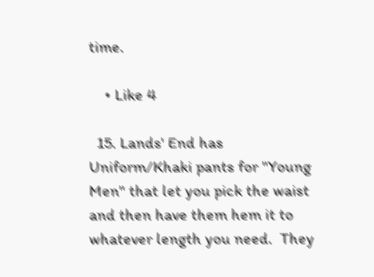time.

    • Like 4

  15. Lands' End has Uniform/Khaki pants for "Young Men" that let you pick the waist and then have them hem it to whatever length you need.  They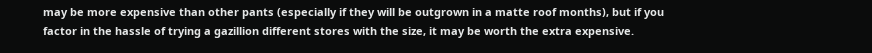may be more expensive than other pants (especially if they will be outgrown in a matte roof months), but if you factor in the hassle of trying a gazillion different stores with the size, it may be worth the extra expensive.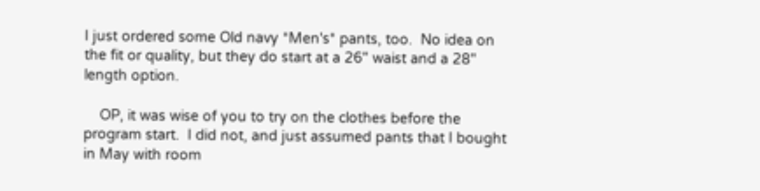I just ordered some Old navy *Men's* pants, too.  No idea on the fit or quality, but they do start at a 26" waist and a 28" length option.

    OP, it was wise of you to try on the clothes before the program start.  I did not, and just assumed pants that I bought in May with room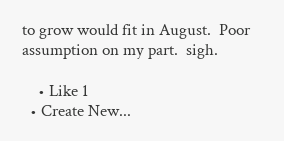to grow would fit in August.  Poor assumption on my part.  sigh.

    • Like 1
  • Create New...